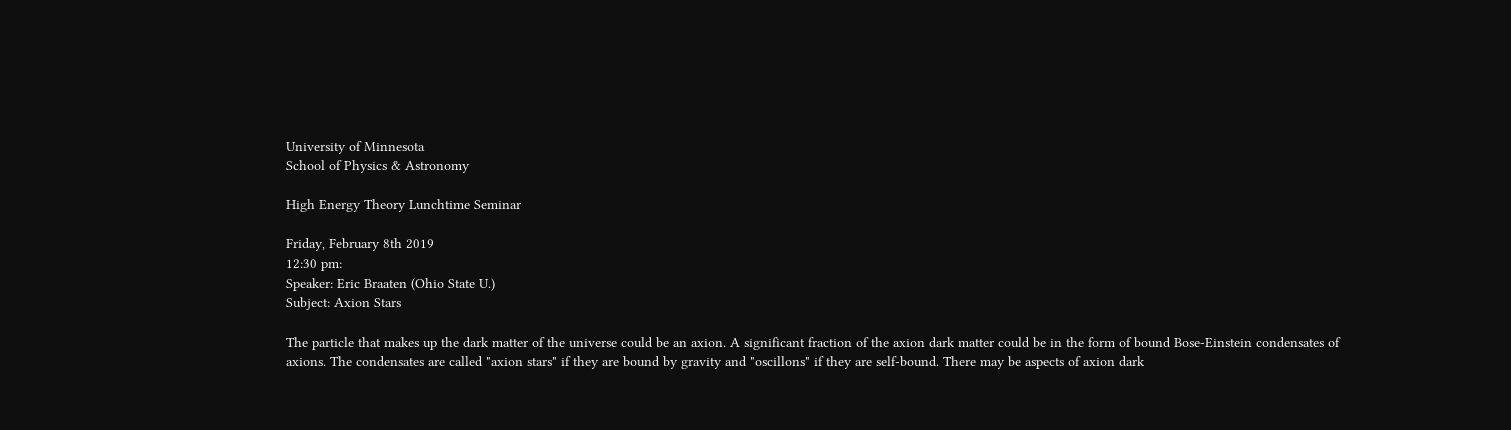University of Minnesota
School of Physics & Astronomy

High Energy Theory Lunchtime Seminar

Friday, February 8th 2019
12:30 pm:
Speaker: Eric Braaten (Ohio State U.)
Subject: Axion Stars

The particle that makes up the dark matter of the universe could be an axion. A significant fraction of the axion dark matter could be in the form of bound Bose-Einstein condensates of axions. The condensates are called "axion stars" if they are bound by gravity and "oscillons" if they are self-bound. There may be aspects of axion dark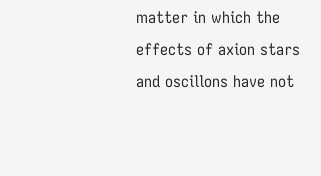matter in which the effects of axion stars and oscillons have not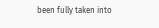been fully taken into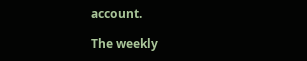account.

The weekly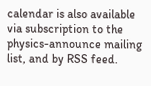calendar is also available via subscription to the physics-announce mailing list, and by RSS feed.